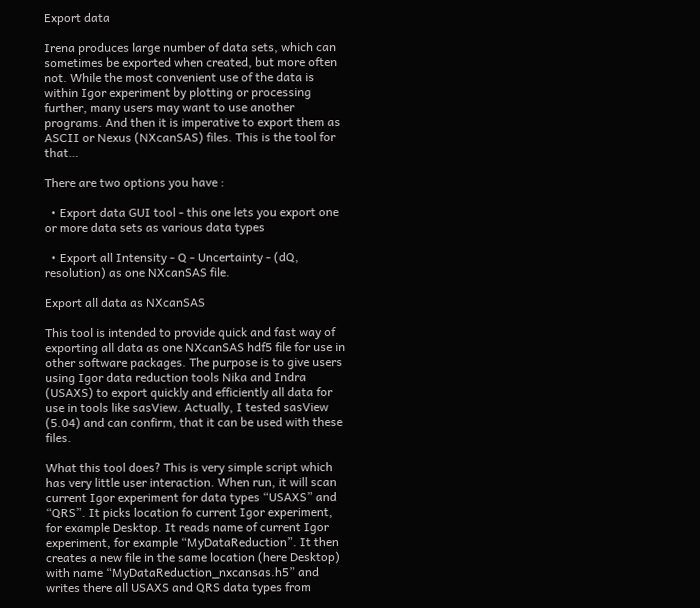Export data

Irena produces large number of data sets, which can sometimes be exported when created, but more often not. While the most convenient use of the data is within Igor experiment by plotting or processing further, many users may want to use another programs. And then it is imperative to export them as ASCII or Nexus (NXcanSAS) files. This is the tool for that…

There are two options you have :

  • Export data GUI tool - this one lets you export one or more data sets as various data types

  • Export all Intensity - Q - Uncertainty - (dQ, resolution) as one NXcanSAS file.

Export all data as NXcanSAS

This tool is intended to provide quick and fast way of exporting all data as one NXcanSAS hdf5 file for use in other software packages. The purpose is to give users using Igor data reduction tools Nika and Indra (USAXS) to export quickly and efficiently all data for use in tools like sasView. Actually, I tested sasView (5.04) and can confirm, that it can be used with these files.

What this tool does? This is very simple script which has very little user interaction. When run, it will scan current Igor experiment for data types “USAXS” and “QRS”. It picks location fo current Igor experiment, for example Desktop. It reads name of current Igor experiment, for example “MyDataReduction”. It then creates a new file in the same location (here Desktop) with name “MyDataReduction_nxcansas.h5” and writes there all USAXS and QRS data types from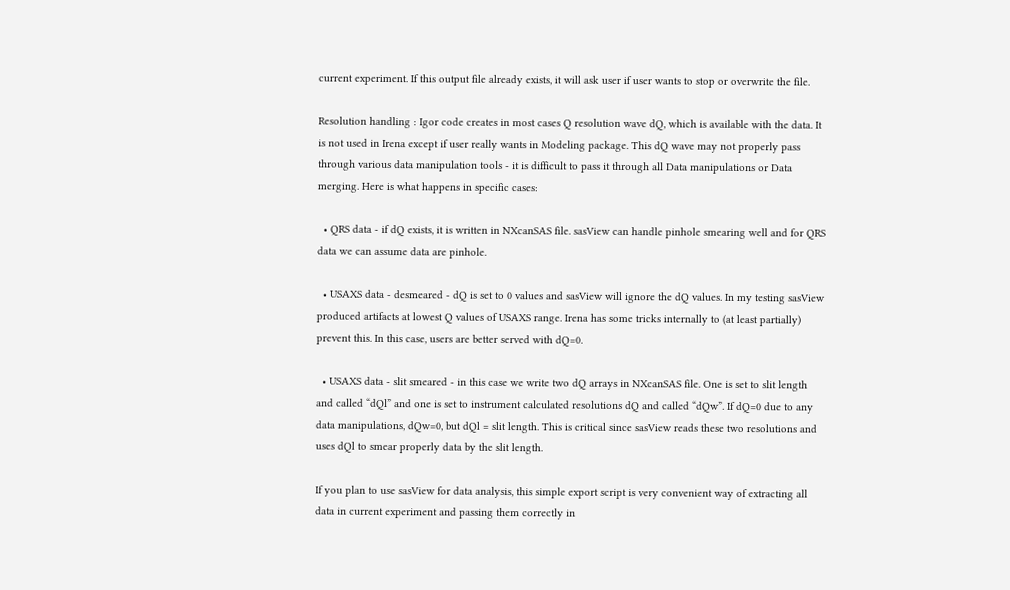current experiment. If this output file already exists, it will ask user if user wants to stop or overwrite the file.

Resolution handling : Igor code creates in most cases Q resolution wave dQ, which is available with the data. It is not used in Irena except if user really wants in Modeling package. This dQ wave may not properly pass through various data manipulation tools - it is difficult to pass it through all Data manipulations or Data merging. Here is what happens in specific cases:

  • QRS data - if dQ exists, it is written in NXcanSAS file. sasView can handle pinhole smearing well and for QRS data we can assume data are pinhole.

  • USAXS data - desmeared - dQ is set to 0 values and sasView will ignore the dQ values. In my testing sasView produced artifacts at lowest Q values of USAXS range. Irena has some tricks internally to (at least partially) prevent this. In this case, users are better served with dQ=0.

  • USAXS data - slit smeared - in this case we write two dQ arrays in NXcanSAS file. One is set to slit length and called “dQl” and one is set to instrument calculated resolutions dQ and called “dQw”. If dQ=0 due to any data manipulations, dQw=0, but dQl = slit length. This is critical since sasView reads these two resolutions and uses dQl to smear properly data by the slit length.

If you plan to use sasView for data analysis, this simple export script is very convenient way of extracting all data in current experiment and passing them correctly in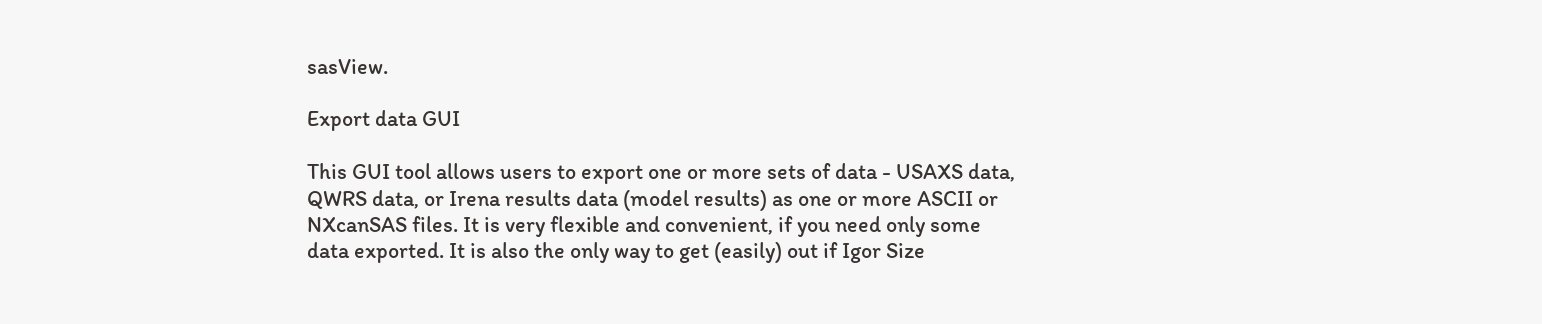sasView.

Export data GUI

This GUI tool allows users to export one or more sets of data - USAXS data, QWRS data, or Irena results data (model results) as one or more ASCII or NXcanSAS files. It is very flexible and convenient, if you need only some data exported. It is also the only way to get (easily) out if Igor Size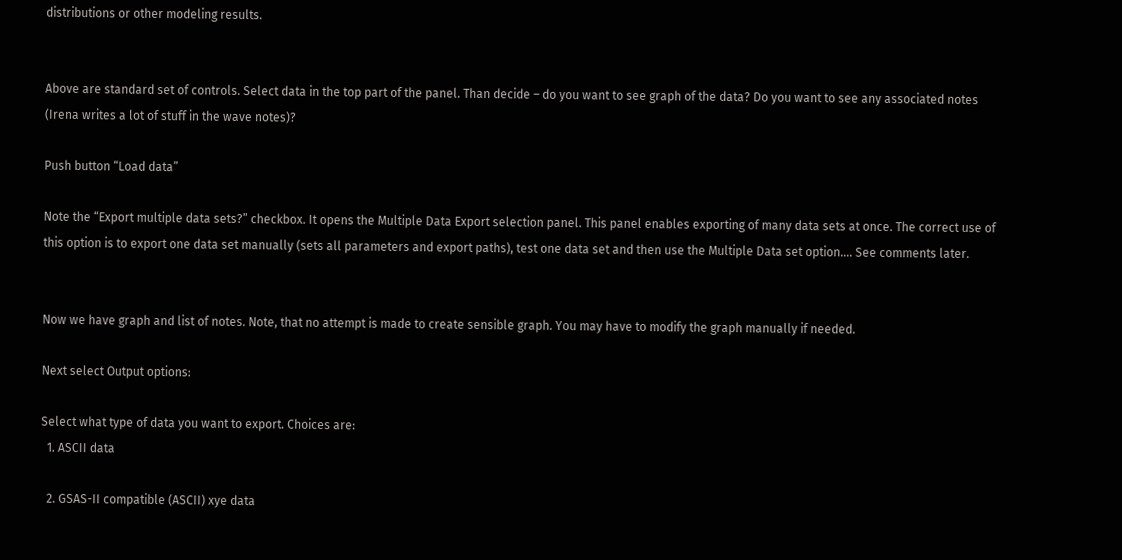distributions or other modeling results.


Above are standard set of controls. Select data in the top part of the panel. Than decide – do you want to see graph of the data? Do you want to see any associated notes (Irena writes a lot of stuff in the wave notes)?

Push button “Load data”

Note the “Export multiple data sets?” checkbox. It opens the Multiple Data Export selection panel. This panel enables exporting of many data sets at once. The correct use of this option is to export one data set manually (sets all parameters and export paths), test one data set and then use the Multiple Data set option…. See comments later.


Now we have graph and list of notes. Note, that no attempt is made to create sensible graph. You may have to modify the graph manually if needed.

Next select Output options:

Select what type of data you want to export. Choices are:
  1. ASCII data

  2. GSAS-II compatible (ASCII) xye data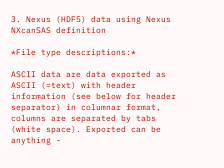3. Nexus (HDF5) data using Nexus NXcanSAS definition

*File type descriptions:*

ASCII data are data exported as ASCII (=text) with header information (see below for header separator) in columnar format, columns are separated by tabs (white space). Exported can be anything -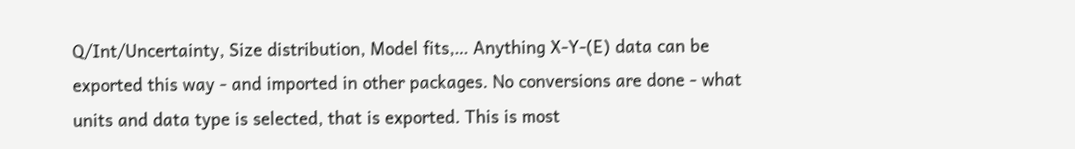Q/Int/Uncertainty, Size distribution, Model fits,… Anything X-Y-(E) data can be exported this way - and imported in other packages. No conversions are done - what units and data type is selected, that is exported. This is most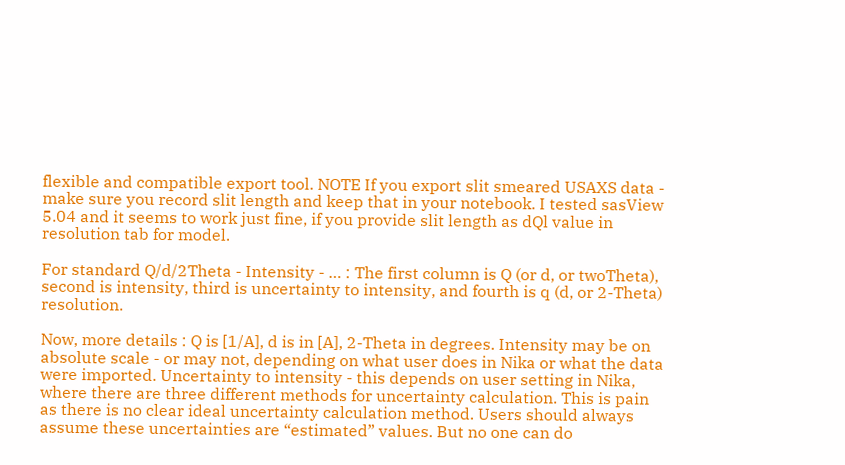flexible and compatible export tool. NOTE If you export slit smeared USAXS data - make sure you record slit length and keep that in your notebook. I tested sasView 5.04 and it seems to work just fine, if you provide slit length as dQl value in resolution tab for model.

For standard Q/d/2Theta - Intensity - … : The first column is Q (or d, or twoTheta), second is intensity, third is uncertainty to intensity, and fourth is q (d, or 2-Theta) resolution.

Now, more details : Q is [1/A], d is in [A], 2-Theta in degrees. Intensity may be on absolute scale - or may not, depending on what user does in Nika or what the data were imported. Uncertainty to intensity - this depends on user setting in Nika, where there are three different methods for uncertainty calculation. This is pain as there is no clear ideal uncertainty calculation method. Users should always assume these uncertainties are “estimated” values. But no one can do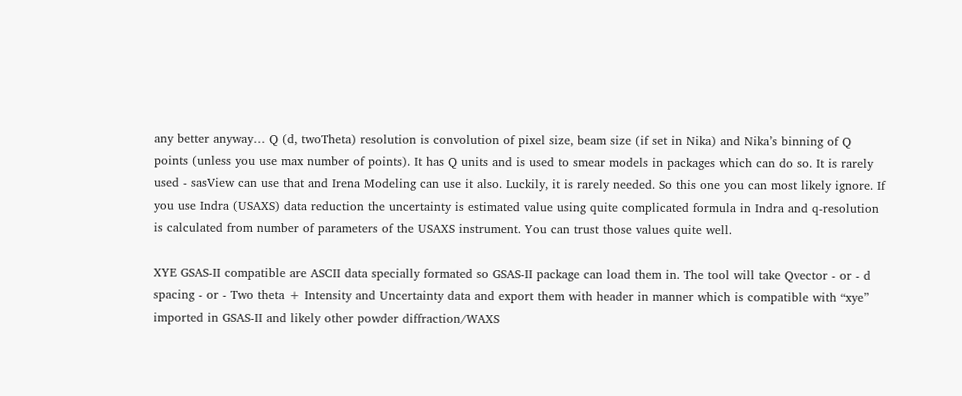any better anyway… Q (d, twoTheta) resolution is convolution of pixel size, beam size (if set in Nika) and Nika’s binning of Q points (unless you use max number of points). It has Q units and is used to smear models in packages which can do so. It is rarely used - sasView can use that and Irena Modeling can use it also. Luckily, it is rarely needed. So this one you can most likely ignore. If you use Indra (USAXS) data reduction the uncertainty is estimated value using quite complicated formula in Indra and q-resolution is calculated from number of parameters of the USAXS instrument. You can trust those values quite well.

XYE GSAS-II compatible are ASCII data specially formated so GSAS-II package can load them in. The tool will take Qvector - or - d spacing - or - Two theta + Intensity and Uncertainty data and export them with header in manner which is compatible with “xye” imported in GSAS-II and likely other powder diffraction/WAXS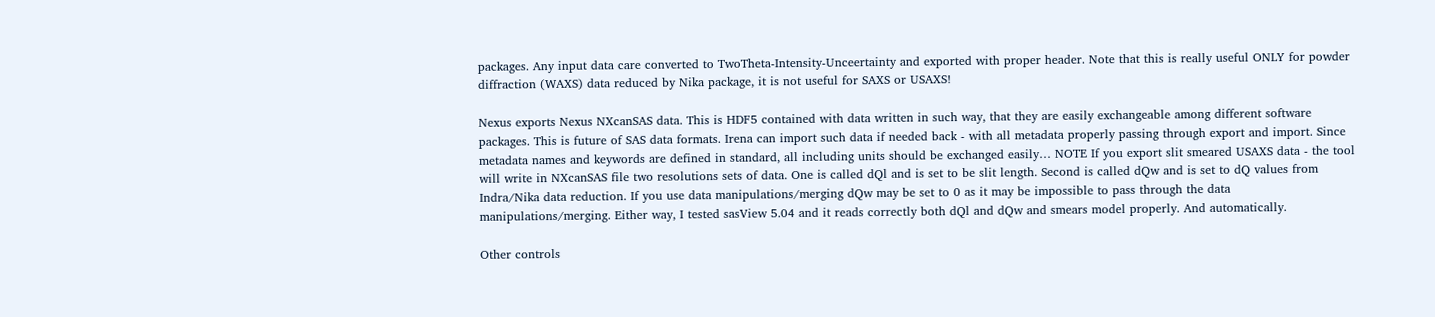packages. Any input data care converted to TwoTheta-Intensity-Unceertainty and exported with proper header. Note that this is really useful ONLY for powder diffraction (WAXS) data reduced by Nika package, it is not useful for SAXS or USAXS!

Nexus exports Nexus NXcanSAS data. This is HDF5 contained with data written in such way, that they are easily exchangeable among different software packages. This is future of SAS data formats. Irena can import such data if needed back - with all metadata properly passing through export and import. Since metadata names and keywords are defined in standard, all including units should be exchanged easily… NOTE If you export slit smeared USAXS data - the tool will write in NXcanSAS file two resolutions sets of data. One is called dQl and is set to be slit length. Second is called dQw and is set to dQ values from Indra/Nika data reduction. If you use data manipulations/merging dQw may be set to 0 as it may be impossible to pass through the data manipulations/merging. Either way, I tested sasView 5.04 and it reads correctly both dQl and dQw and smears model properly. And automatically.

Other controls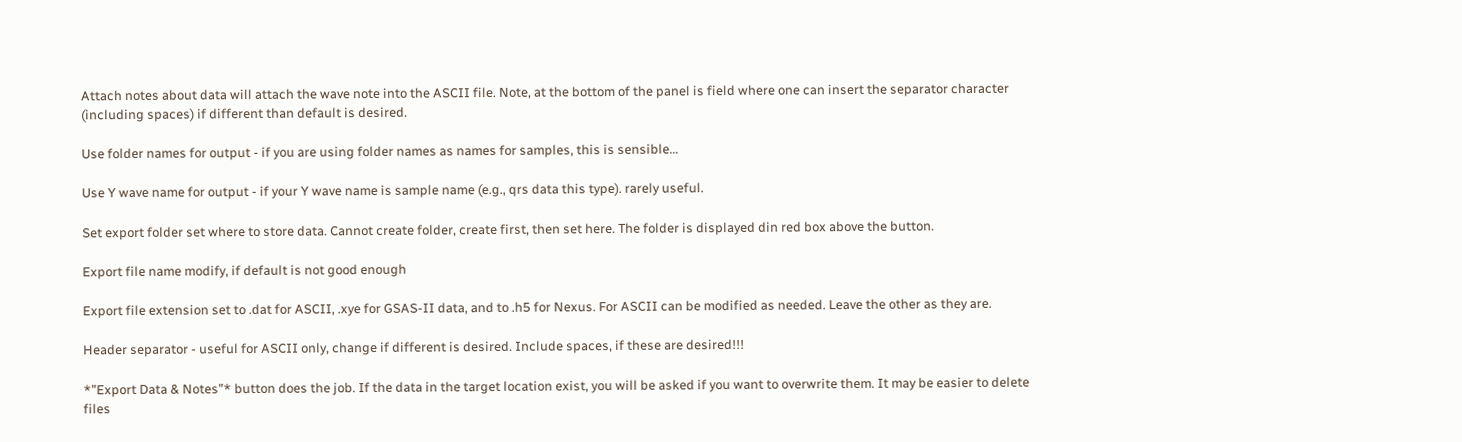Attach notes about data will attach the wave note into the ASCII file. Note, at the bottom of the panel is field where one can insert the separator character (including spaces) if different than default is desired.

Use folder names for output - if you are using folder names as names for samples, this is sensible…

Use Y wave name for output - if your Y wave name is sample name (e.g., qrs data this type). rarely useful.

Set export folder set where to store data. Cannot create folder, create first, then set here. The folder is displayed din red box above the button.

Export file name modify, if default is not good enough

Export file extension set to .dat for ASCII, .xye for GSAS-II data, and to .h5 for Nexus. For ASCII can be modified as needed. Leave the other as they are.

Header separator - useful for ASCII only, change if different is desired. Include spaces, if these are desired!!!

*”Export Data & Notes”* button does the job. If the data in the target location exist, you will be asked if you want to overwrite them. It may be easier to delete files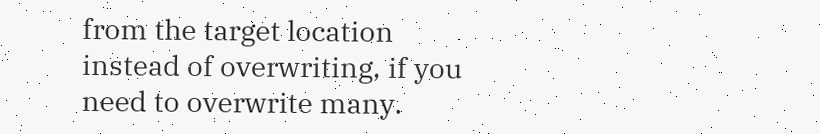from the target location instead of overwriting, if you need to overwrite many.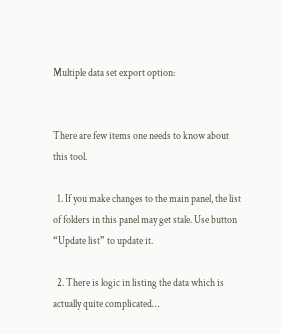Multiple data set export option:


There are few items one needs to know about this tool.

  1. If you make changes to the main panel, the list of folders in this panel may get stale. Use button “Update list” to update it.

  2. There is logic in listing the data which is actually quite complicated…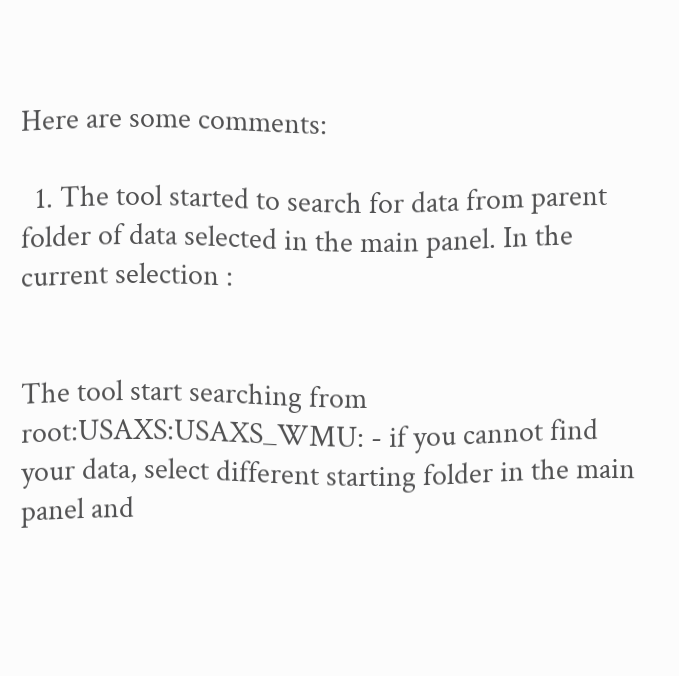Here are some comments:

  1. The tool started to search for data from parent folder of data selected in the main panel. In the current selection :


The tool start searching from root:USAXS:USAXS_WMU: - if you cannot find your data, select different starting folder in the main panel and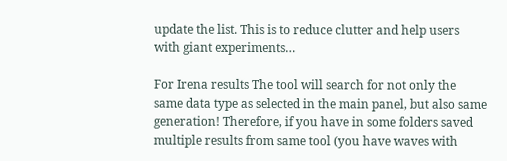update the list. This is to reduce clutter and help users with giant experiments…

For Irena results The tool will search for not only the same data type as selected in the main panel, but also same generation! Therefore, if you have in some folders saved multiple results from same tool (you have waves with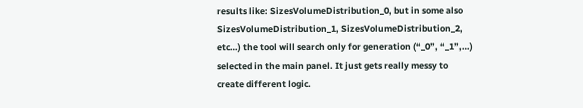results like: SizesVolumeDistribution_0, but in some also SizesVolumeDistribution_1, SizesVolumeDistribution_2, etc…) the tool will search only for generation (“_0”, “_1”,…) selected in the main panel. It just gets really messy to create different logic.